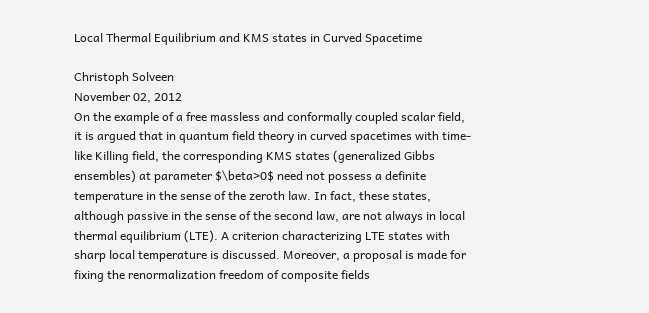Local Thermal Equilibrium and KMS states in Curved Spacetime

Christoph Solveen
November 02, 2012
On the example of a free massless and conformally coupled scalar field, it is argued that in quantum field theory in curved spacetimes with time-like Killing field, the corresponding KMS states (generalized Gibbs ensembles) at parameter $\beta>0$ need not possess a definite temperature in the sense of the zeroth law. In fact, these states, although passive in the sense of the second law, are not always in local thermal equilibrium (LTE). A criterion characterizing LTE states with sharp local temperature is discussed. Moreover, a proposal is made for fixing the renormalization freedom of composite fields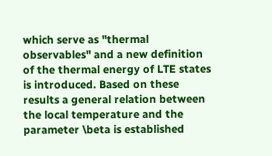which serve as "thermal observables" and a new definition of the thermal energy of LTE states is introduced. Based on these results a general relation between the local temperature and the parameter \beta is established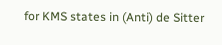for KMS states in (Anti) de Sitter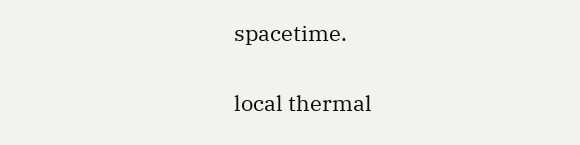spacetime.

local thermal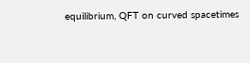equilibrium, QFT on curved spacetimes